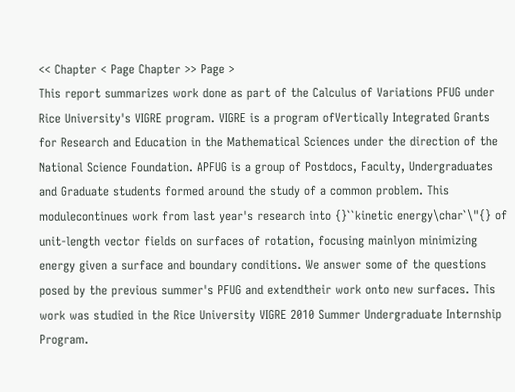<< Chapter < Page Chapter >> Page >
This report summarizes work done as part of the Calculus of Variations PFUG under Rice University's VIGRE program. VIGRE is a program ofVertically Integrated Grants for Research and Education in the Mathematical Sciences under the direction of the National Science Foundation. APFUG is a group of Postdocs, Faculty, Undergraduates and Graduate students formed around the study of a common problem. This modulecontinues work from last year's research into {}``kinetic energy\char`\"{} of unit-length vector fields on surfaces of rotation, focusing mainlyon minimizing energy given a surface and boundary conditions. We answer some of the questions posed by the previous summer's PFUG and extendtheir work onto new surfaces. This work was studied in the Rice University VIGRE 2010 Summer Undergraduate Internship Program.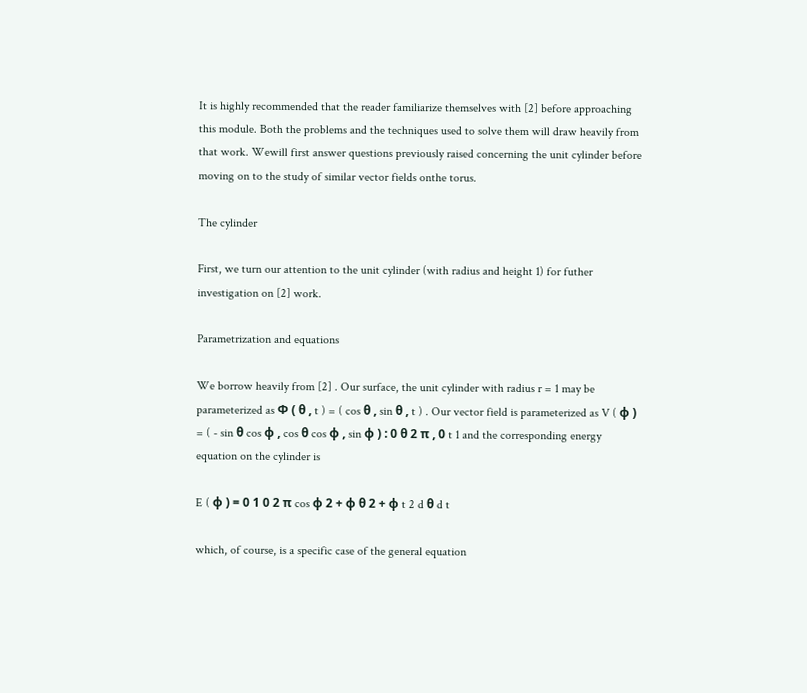It is highly recommended that the reader familiarize themselves with [2] before approaching this module. Both the problems and the techniques used to solve them will draw heavily from that work. Wewill first answer questions previously raised concerning the unit cylinder before moving on to the study of similar vector fields onthe torus.

The cylinder

First, we turn our attention to the unit cylinder (with radius and height 1) for futher investigation on [2] work.

Parametrization and equations

We borrow heavily from [2] . Our surface, the unit cylinder with radius r = 1 may be parameterized as Φ ( θ , t ) = ( cos θ , sin θ , t ) . Our vector field is parameterized as V ( ϕ ) = ( - sin θ cos ϕ , cos θ cos ϕ , sin ϕ ) : 0 θ 2 π , 0 t 1 and the corresponding energy equation on the cylinder is

E ( ϕ ) = 0 1 0 2 π cos ϕ 2 + ϕ θ 2 + ϕ t 2 d θ d t

which, of course, is a specific case of the general equation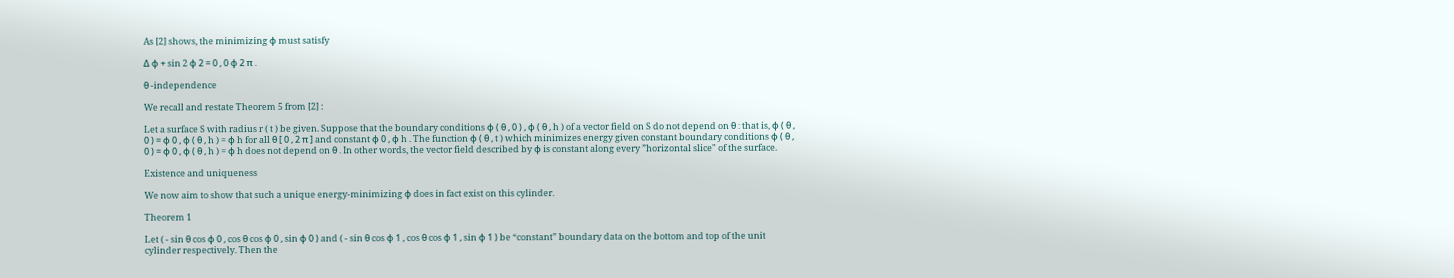As [2] shows, the minimizing ϕ must satisfy

Δ ϕ + sin 2 ϕ 2 = 0 , 0 ϕ 2 π .

θ -independence

We recall and restate Theorem 5 from [2] :

Let a surface S with radius r ( t ) be given. Suppose that the boundary conditions ϕ ( θ , 0 ) , ϕ ( θ , h ) of a vector field on S do not depend on θ : that is, ϕ ( θ , 0 ) = ϕ 0 , ϕ ( θ , h ) = ϕ h for all θ [ 0 , 2 π ] and constant ϕ 0 , ϕ h . The function ϕ ( θ , t ) which minimizes energy given constant boundary conditions ϕ ( θ , 0 ) = ϕ 0 , ϕ ( θ , h ) = ϕ h does not depend on θ . In other words, the vector field described by ϕ is constant along every ”horizontal slice" of the surface.

Existence and uniqueness

We now aim to show that such a unique energy-minimizing ϕ does in fact exist on this cylinder.

Theorem 1

Let ( - sin θ cos ϕ 0 , cos θ cos ϕ 0 , sin ϕ 0 ) and ( - sin θ cos ϕ 1 , cos θ cos ϕ 1 , sin ϕ 1 ) be “constant” boundary data on the bottom and top of the unit cylinder respectively. Then the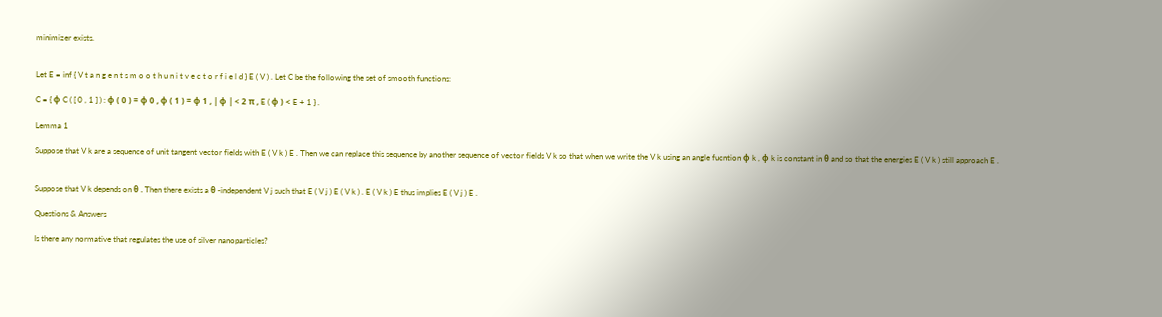minimizer exists.


Let E = inf { V t a n g e n t s m o o t h u n i t v e c t o r f i e l d } E ( V ) . Let C be the following the set of smooth functions:

C = { ϕ C ( [ 0 , 1 ] ) : ϕ ( 0 ) = ϕ 0 , ϕ ( 1 ) = ϕ 1 , | ϕ | < 2 π , E ( ϕ ) < E + 1 } .

Lemma 1

Suppose that V k are a sequence of unit tangent vector fields with E ( V k ) E . Then we can replace this sequence by another sequence of vector fields V k so that when we write the V k using an angle fucntion ϕ k , ϕ k is constant in θ and so that the energies E ( V k ) still approach E .


Suppose that V k depends on θ . Then there exists a θ -independent V j such that E ( V j ) E ( V k ) . E ( V k ) E thus implies E ( V j ) E .

Questions & Answers

Is there any normative that regulates the use of silver nanoparticles?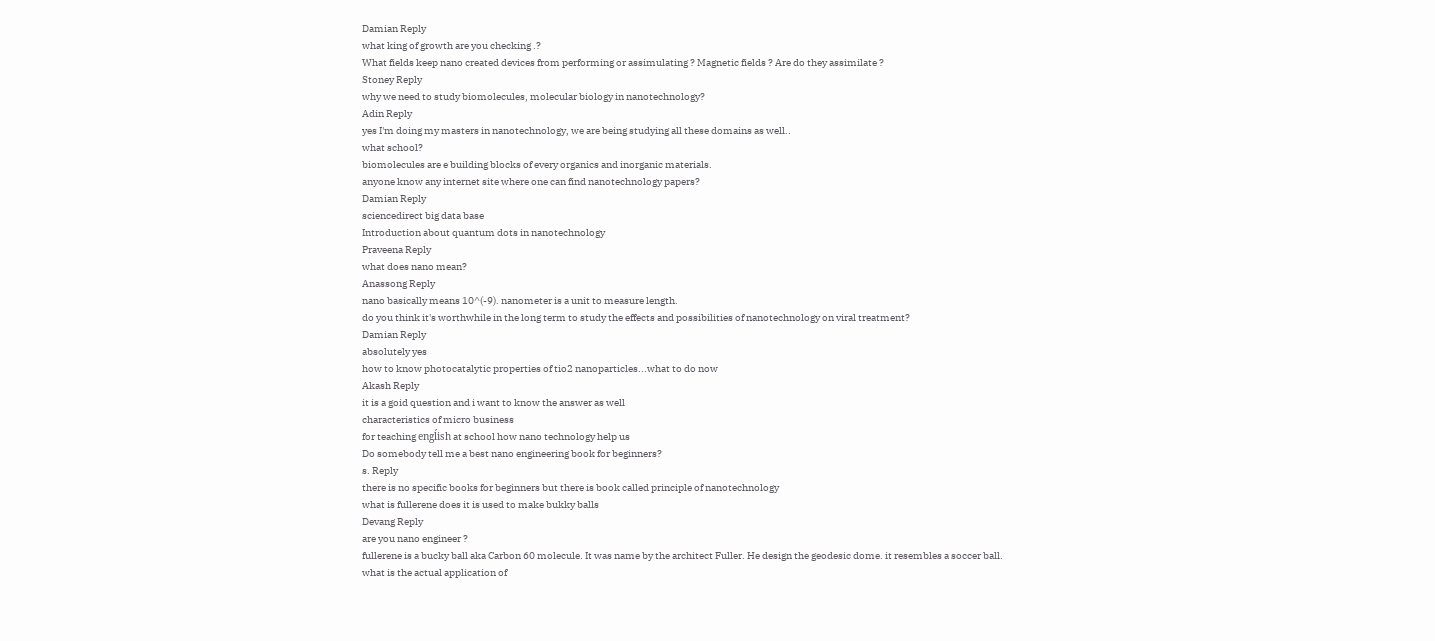Damian Reply
what king of growth are you checking .?
What fields keep nano created devices from performing or assimulating ? Magnetic fields ? Are do they assimilate ?
Stoney Reply
why we need to study biomolecules, molecular biology in nanotechnology?
Adin Reply
yes I'm doing my masters in nanotechnology, we are being studying all these domains as well..
what school?
biomolecules are e building blocks of every organics and inorganic materials.
anyone know any internet site where one can find nanotechnology papers?
Damian Reply
sciencedirect big data base
Introduction about quantum dots in nanotechnology
Praveena Reply
what does nano mean?
Anassong Reply
nano basically means 10^(-9). nanometer is a unit to measure length.
do you think it's worthwhile in the long term to study the effects and possibilities of nanotechnology on viral treatment?
Damian Reply
absolutely yes
how to know photocatalytic properties of tio2 nanoparticles...what to do now
Akash Reply
it is a goid question and i want to know the answer as well
characteristics of micro business
for teaching engĺish at school how nano technology help us
Do somebody tell me a best nano engineering book for beginners?
s. Reply
there is no specific books for beginners but there is book called principle of nanotechnology
what is fullerene does it is used to make bukky balls
Devang Reply
are you nano engineer ?
fullerene is a bucky ball aka Carbon 60 molecule. It was name by the architect Fuller. He design the geodesic dome. it resembles a soccer ball.
what is the actual application of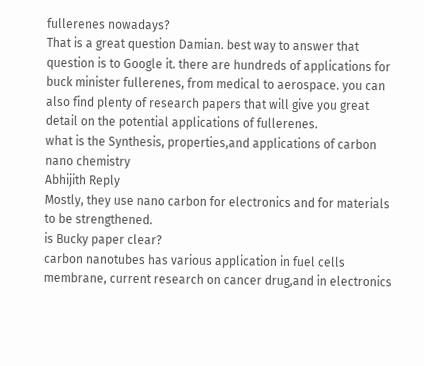fullerenes nowadays?
That is a great question Damian. best way to answer that question is to Google it. there are hundreds of applications for buck minister fullerenes, from medical to aerospace. you can also find plenty of research papers that will give you great detail on the potential applications of fullerenes.
what is the Synthesis, properties,and applications of carbon nano chemistry
Abhijith Reply
Mostly, they use nano carbon for electronics and for materials to be strengthened.
is Bucky paper clear?
carbon nanotubes has various application in fuel cells membrane, current research on cancer drug,and in electronics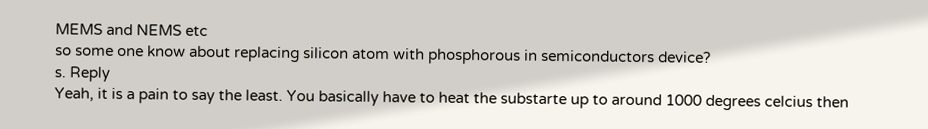MEMS and NEMS etc
so some one know about replacing silicon atom with phosphorous in semiconductors device?
s. Reply
Yeah, it is a pain to say the least. You basically have to heat the substarte up to around 1000 degrees celcius then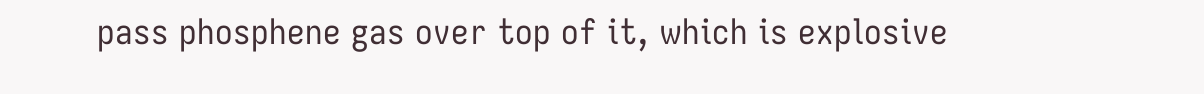pass phosphene gas over top of it, which is explosive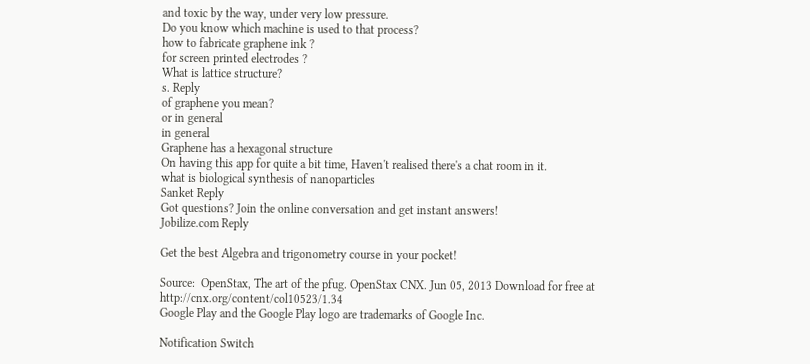and toxic by the way, under very low pressure.
Do you know which machine is used to that process?
how to fabricate graphene ink ?
for screen printed electrodes ?
What is lattice structure?
s. Reply
of graphene you mean?
or in general
in general
Graphene has a hexagonal structure
On having this app for quite a bit time, Haven't realised there's a chat room in it.
what is biological synthesis of nanoparticles
Sanket Reply
Got questions? Join the online conversation and get instant answers!
Jobilize.com Reply

Get the best Algebra and trigonometry course in your pocket!

Source:  OpenStax, The art of the pfug. OpenStax CNX. Jun 05, 2013 Download for free at http://cnx.org/content/col10523/1.34
Google Play and the Google Play logo are trademarks of Google Inc.

Notification Switch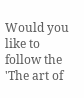Would you like to follow the 'The art of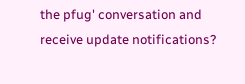the pfug' conversation and receive update notifications?